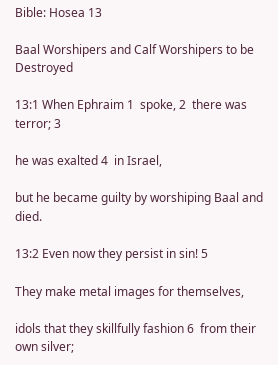Bible: Hosea 13

Baal Worshipers and Calf Worshipers to be Destroyed

13:1 When Ephraim 1  spoke, 2  there was terror; 3

he was exalted 4  in Israel,

but he became guilty by worshiping Baal and died.

13:2 Even now they persist in sin! 5

They make metal images for themselves,

idols that they skillfully fashion 6  from their own silver;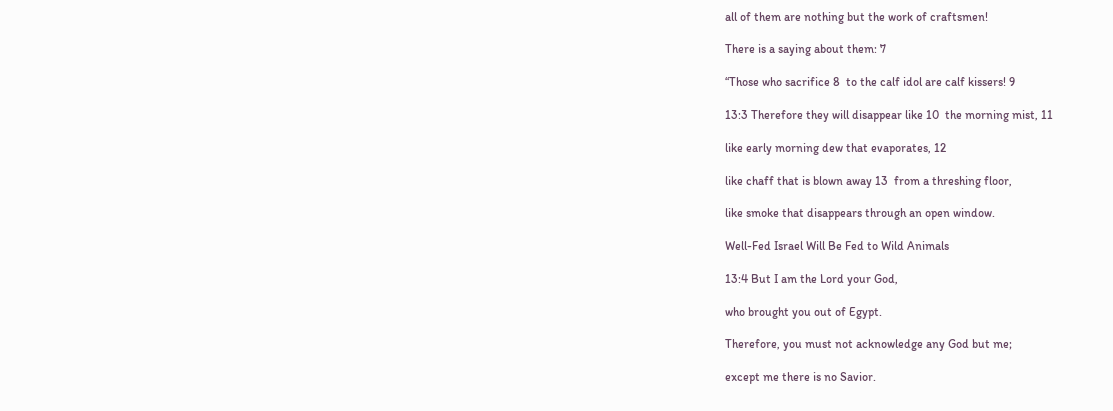all of them are nothing but the work of craftsmen!

There is a saying about them: 7

“Those who sacrifice 8  to the calf idol are calf kissers! 9

13:3 Therefore they will disappear like 10  the morning mist, 11

like early morning dew that evaporates, 12

like chaff that is blown away 13  from a threshing floor,

like smoke that disappears through an open window.

Well-Fed Israel Will Be Fed to Wild Animals

13:4 But I am the Lord your God,

who brought you out of Egypt.

Therefore, you must not acknowledge any God but me;

except me there is no Savior.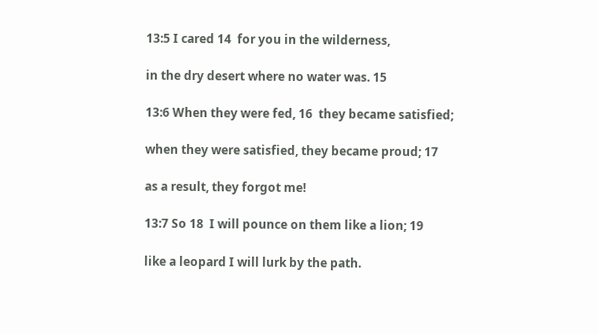13:5 I cared 14  for you in the wilderness,

in the dry desert where no water was. 15

13:6 When they were fed, 16  they became satisfied;

when they were satisfied, they became proud; 17

as a result, they forgot me!

13:7 So 18  I will pounce on them like a lion; 19

like a leopard I will lurk by the path.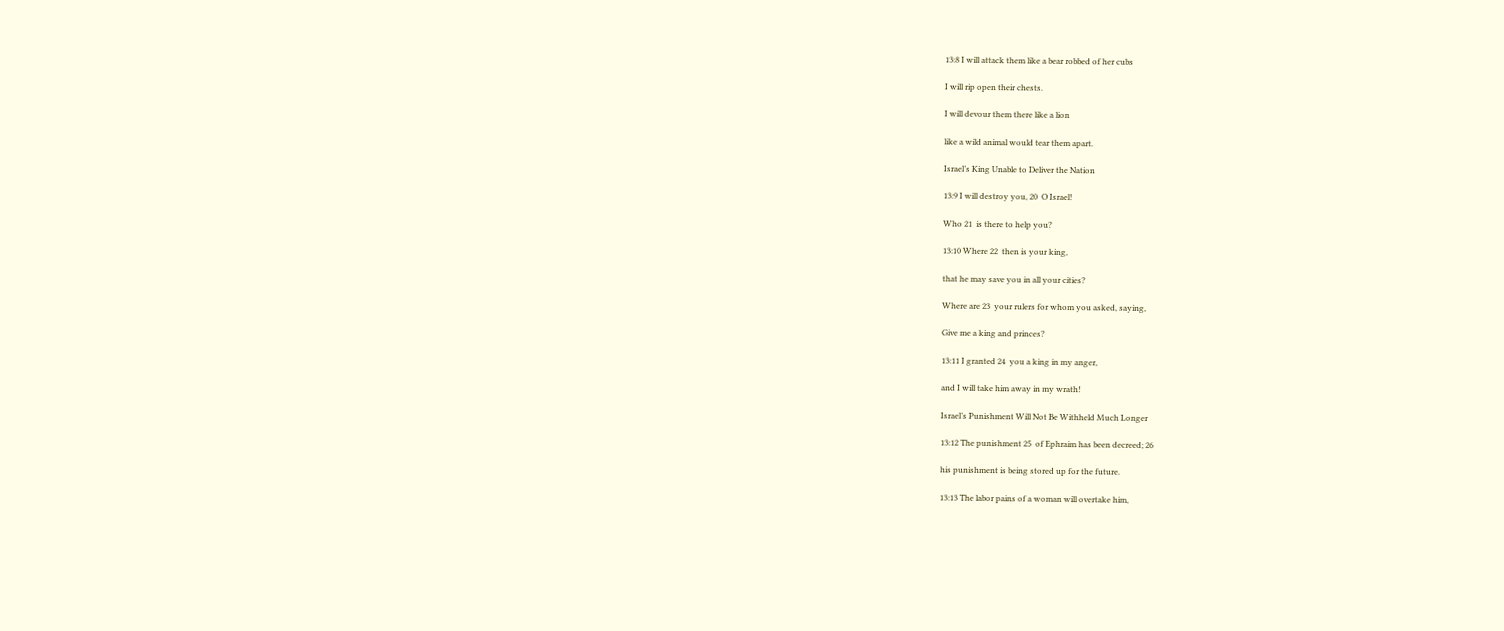13:8 I will attack them like a bear robbed of her cubs

I will rip open their chests.

I will devour them there like a lion

like a wild animal would tear them apart.

Israel’s King Unable to Deliver the Nation

13:9 I will destroy you, 20  O Israel!

Who 21  is there to help you?

13:10 Where 22  then is your king,

that he may save you in all your cities?

Where are 23  your rulers for whom you asked, saying,

Give me a king and princes?

13:11 I granted 24  you a king in my anger,

and I will take him away in my wrath!

Israel’s Punishment Will Not Be Withheld Much Longer

13:12 The punishment 25  of Ephraim has been decreed; 26

his punishment is being stored up for the future.

13:13 The labor pains of a woman will overtake him,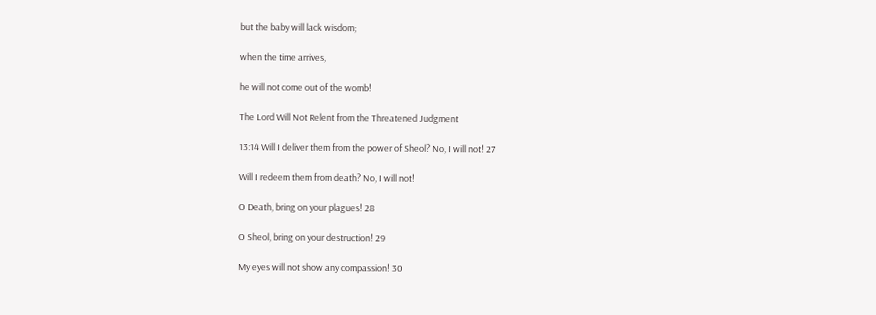but the baby will lack wisdom;

when the time arrives,

he will not come out of the womb!

The Lord Will Not Relent from the Threatened Judgment

13:14 Will I deliver them from the power of Sheol? No, I will not! 27

Will I redeem them from death? No, I will not!

O Death, bring on your plagues! 28

O Sheol, bring on your destruction! 29

My eyes will not show any compassion! 30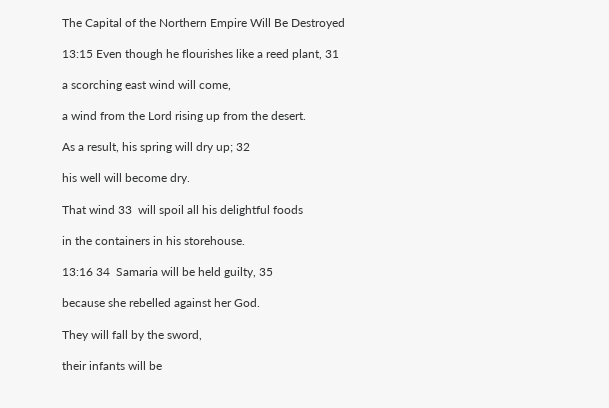The Capital of the Northern Empire Will Be Destroyed

13:15 Even though he flourishes like a reed plant, 31

a scorching east wind will come,

a wind from the Lord rising up from the desert.

As a result, his spring will dry up; 32

his well will become dry.

That wind 33  will spoil all his delightful foods

in the containers in his storehouse.

13:16 34  Samaria will be held guilty, 35

because she rebelled against her God.

They will fall by the sword,

their infants will be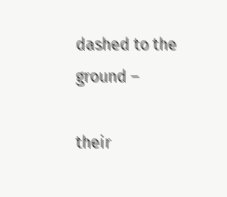dashed to the ground –

their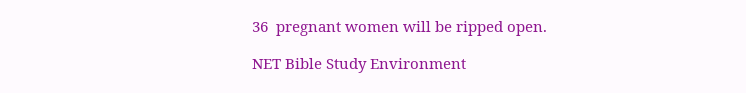36  pregnant women will be ripped open.

NET Bible Study Environment